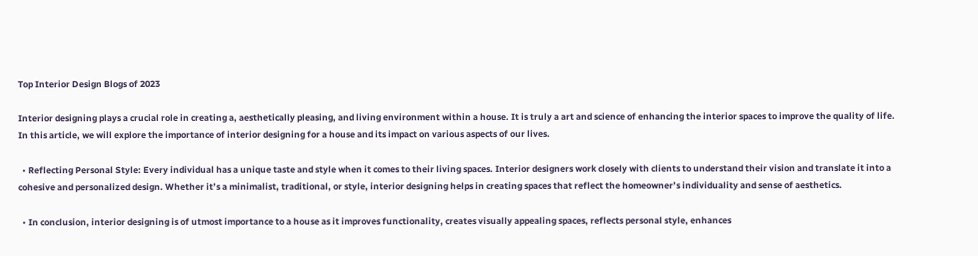Top Interior Design Blogs of 2023

Interior designing plays a crucial role in creating a, aesthetically pleasing, and living environment within a house. It is truly a art and science of enhancing the interior spaces to improve the quality of life. In this article, we will explore the importance of interior designing for a house and its impact on various aspects of our lives.

  • Reflecting Personal Style: Every individual has a unique taste and style when it comes to their living spaces. Interior designers work closely with clients to understand their vision and translate it into a cohesive and personalized design. Whether it’s a minimalist, traditional, or style, interior designing helps in creating spaces that reflect the homeowner’s individuality and sense of aesthetics.

  • In conclusion, interior designing is of utmost importance to a house as it improves functionality, creates visually appealing spaces, reflects personal style, enhances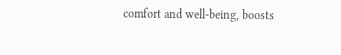comfort and well-being, boosts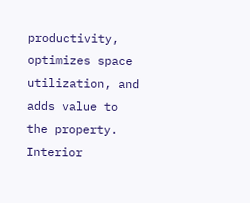productivity, optimizes space utilization, and adds value to the property. Interior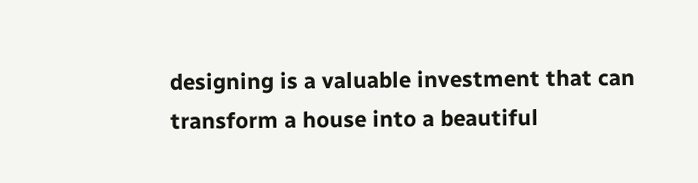designing is a valuable investment that can transform a house into a beautiful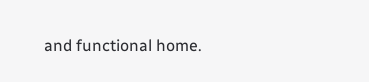and functional home.